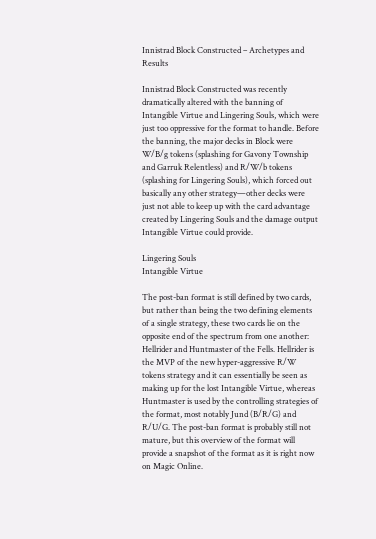Innistrad Block Constructed – Archetypes and Results

Innistrad Block Constructed was recently dramatically altered with the banning of Intangible Virtue and Lingering Souls, which were just too oppressive for the format to handle. Before the banning, the major decks in Block were W/B/g tokens (splashing for Gavony Township and Garruk Relentless) and R/W/b tokens (splashing for Lingering Souls), which forced out basically any other strategy—other decks were just not able to keep up with the card advantage created by Lingering Souls and the damage output Intangible Virtue could provide.

Lingering Souls
Intangible Virtue

The post-ban format is still defined by two cards, but rather than being the two defining elements of a single strategy, these two cards lie on the opposite end of the spectrum from one another: Hellrider and Huntmaster of the Fells. Hellrider is the MVP of the new hyper-aggressive R/W tokens strategy and it can essentially be seen as making up for the lost Intangible Virtue, whereas Huntmaster is used by the controlling strategies of the format, most notably Jund (B/R/G) and R/U/G. The post-ban format is probably still not mature, but this overview of the format will provide a snapshot of the format as it is right now on Magic Online.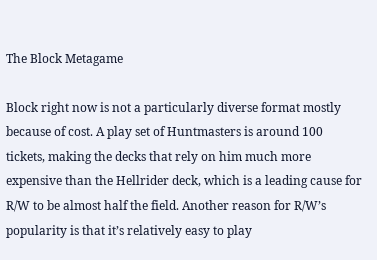The Block Metagame

Block right now is not a particularly diverse format mostly because of cost. A play set of Huntmasters is around 100 tickets, making the decks that rely on him much more expensive than the Hellrider deck, which is a leading cause for R/W to be almost half the field. Another reason for R/W’s popularity is that it’s relatively easy to play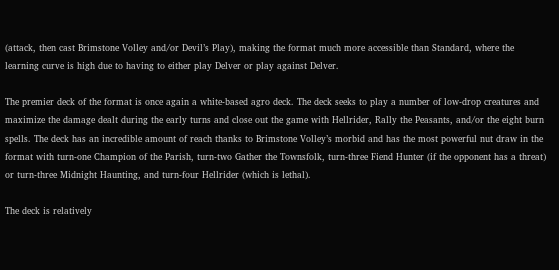(attack, then cast Brimstone Volley and/or Devil’s Play), making the format much more accessible than Standard, where the learning curve is high due to having to either play Delver or play against Delver.

The premier deck of the format is once again a white-based agro deck. The deck seeks to play a number of low-drop creatures and maximize the damage dealt during the early turns and close out the game with Hellrider, Rally the Peasants, and/or the eight burn spells. The deck has an incredible amount of reach thanks to Brimstone Volley’s morbid and has the most powerful nut draw in the format with turn-one Champion of the Parish, turn-two Gather the Townsfolk, turn-three Fiend Hunter (if the opponent has a threat) or turn-three Midnight Haunting, and turn-four Hellrider (which is lethal).

The deck is relatively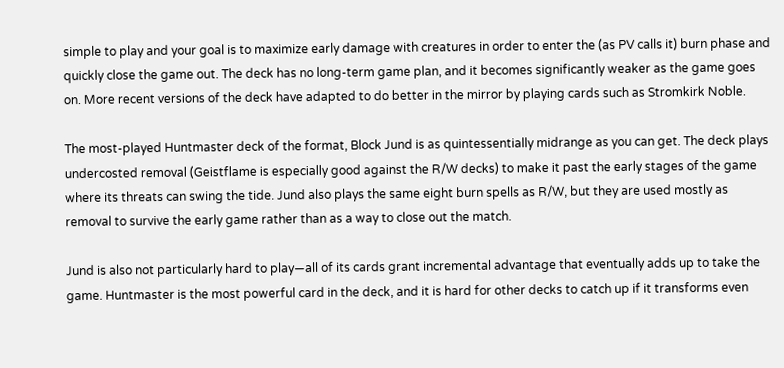simple to play and your goal is to maximize early damage with creatures in order to enter the (as PV calls it) burn phase and quickly close the game out. The deck has no long-term game plan, and it becomes significantly weaker as the game goes on. More recent versions of the deck have adapted to do better in the mirror by playing cards such as Stromkirk Noble.

The most-played Huntmaster deck of the format, Block Jund is as quintessentially midrange as you can get. The deck plays undercosted removal (Geistflame is especially good against the R/W decks) to make it past the early stages of the game where its threats can swing the tide. Jund also plays the same eight burn spells as R/W, but they are used mostly as removal to survive the early game rather than as a way to close out the match.

Jund is also not particularly hard to play—all of its cards grant incremental advantage that eventually adds up to take the game. Huntmaster is the most powerful card in the deck, and it is hard for other decks to catch up if it transforms even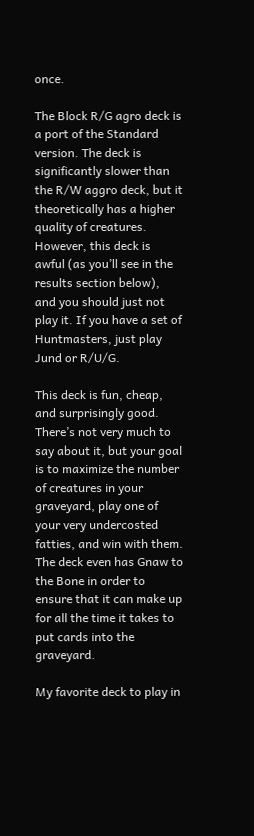once.

The Block R/G agro deck is a port of the Standard version. The deck is significantly slower than the R/W aggro deck, but it theoretically has a higher quality of creatures. However, this deck is awful (as you’ll see in the results section below), and you should just not play it. If you have a set of Huntmasters, just play Jund or R/U/G.

This deck is fun, cheap, and surprisingly good. There’s not very much to say about it, but your goal is to maximize the number of creatures in your graveyard, play one of your very undercosted fatties, and win with them. The deck even has Gnaw to the Bone in order to ensure that it can make up for all the time it takes to put cards into the graveyard.

My favorite deck to play in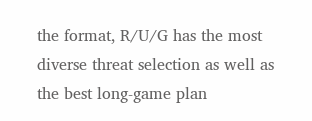the format, R/U/G has the most diverse threat selection as well as the best long-game plan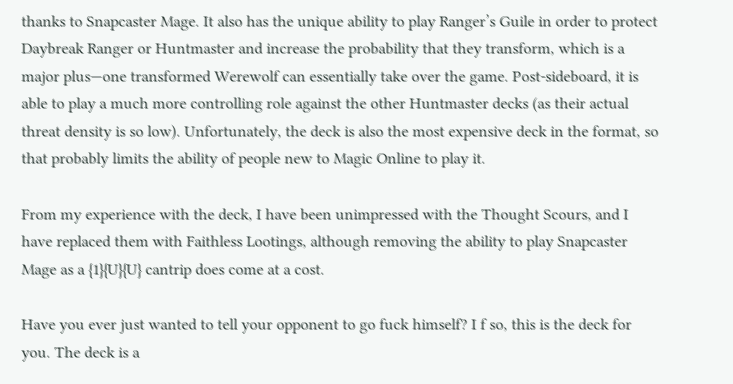thanks to Snapcaster Mage. It also has the unique ability to play Ranger’s Guile in order to protect Daybreak Ranger or Huntmaster and increase the probability that they transform, which is a major plus—one transformed Werewolf can essentially take over the game. Post-sideboard, it is able to play a much more controlling role against the other Huntmaster decks (as their actual threat density is so low). Unfortunately, the deck is also the most expensive deck in the format, so that probably limits the ability of people new to Magic Online to play it.

From my experience with the deck, I have been unimpressed with the Thought Scours, and I have replaced them with Faithless Lootings, although removing the ability to play Snapcaster Mage as a {1}{U}{U} cantrip does come at a cost.

Have you ever just wanted to tell your opponent to go fuck himself? I f so, this is the deck for you. The deck is a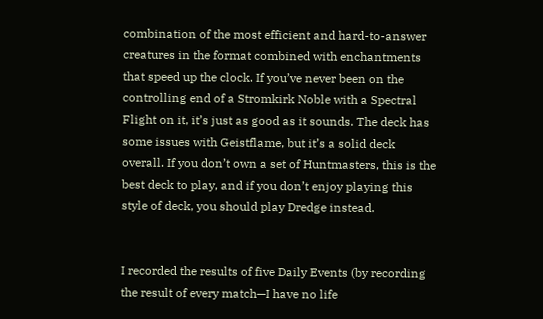combination of the most efficient and hard-to-answer creatures in the format combined with enchantments that speed up the clock. If you’ve never been on the controlling end of a Stromkirk Noble with a Spectral Flight on it, it’s just as good as it sounds. The deck has some issues with Geistflame, but it’s a solid deck overall. If you don’t own a set of Huntmasters, this is the best deck to play, and if you don’t enjoy playing this style of deck, you should play Dredge instead.


I recorded the results of five Daily Events (by recording the result of every match—I have no life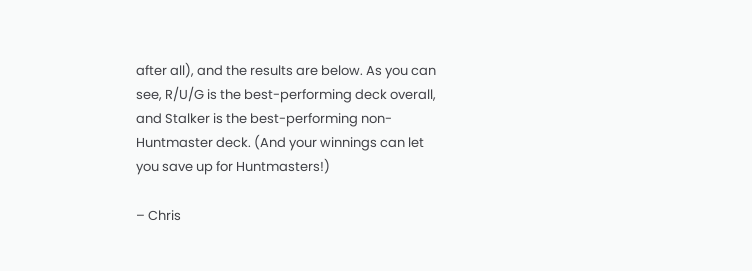after all), and the results are below. As you can see, R/U/G is the best-performing deck overall, and Stalker is the best-performing non-Huntmaster deck. (And your winnings can let you save up for Huntmasters!)

– Chris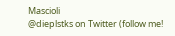Mascioli
@dieplstks on Twitter (follow me!